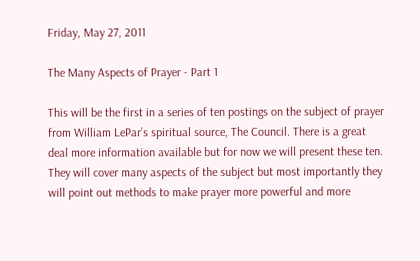Friday, May 27, 2011

The Many Aspects of Prayer - Part 1

This will be the first in a series of ten postings on the subject of prayer from William LePar’s spiritual source, The Council. There is a great deal more information available but for now we will present these ten. They will cover many aspects of the subject but most importantly they will point out methods to make prayer more powerful and more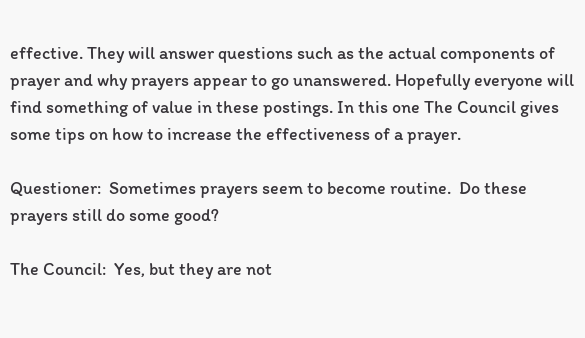effective. They will answer questions such as the actual components of prayer and why prayers appear to go unanswered. Hopefully everyone will find something of value in these postings. In this one The Council gives some tips on how to increase the effectiveness of a prayer.

Questioner:  Sometimes prayers seem to become routine.  Do these prayers still do some good?

The Council:  Yes, but they are not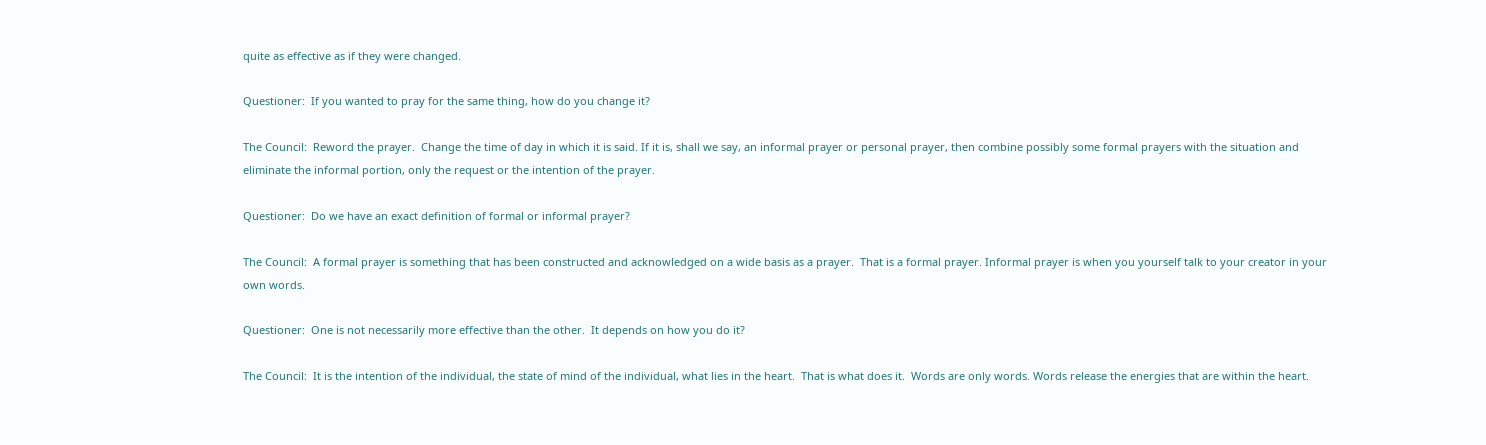quite as effective as if they were changed.

Questioner:  If you wanted to pray for the same thing, how do you change it?

The Council:  Reword the prayer.  Change the time of day in which it is said. If it is, shall we say, an informal prayer or personal prayer, then combine possibly some formal prayers with the situation and eliminate the informal portion, only the request or the intention of the prayer.

Questioner:  Do we have an exact definition of formal or informal prayer?

The Council:  A formal prayer is something that has been constructed and acknowledged on a wide basis as a prayer.  That is a formal prayer. Informal prayer is when you yourself talk to your creator in your own words.

Questioner:  One is not necessarily more effective than the other.  It depends on how you do it?

The Council:  It is the intention of the individual, the state of mind of the individual, what lies in the heart.  That is what does it.  Words are only words. Words release the energies that are within the heart.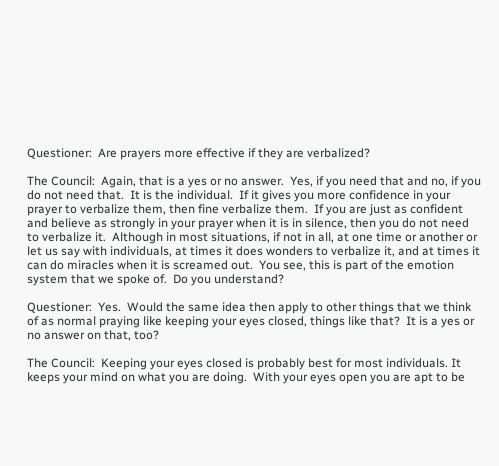Questioner:  Are prayers more effective if they are verbalized?

The Council:  Again, that is a yes or no answer.  Yes, if you need that and no, if you do not need that.  It is the individual.  If it gives you more confidence in your prayer to verbalize them, then fine verbalize them.  If you are just as confident and believe as strongly in your prayer when it is in silence, then you do not need to verbalize it.  Although in most situations, if not in all, at one time or another or let us say with individuals, at times it does wonders to verbalize it, and at times it can do miracles when it is screamed out.  You see, this is part of the emotion system that we spoke of.  Do you understand?

Questioner:  Yes.  Would the same idea then apply to other things that we think of as normal praying like keeping your eyes closed, things like that?  It is a yes or no answer on that, too?

The Council:  Keeping your eyes closed is probably best for most individuals. It keeps your mind on what you are doing.  With your eyes open you are apt to be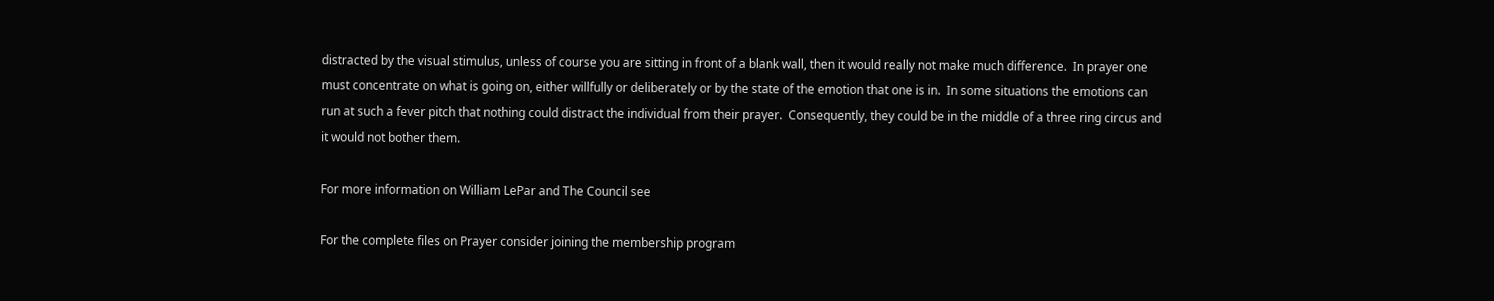distracted by the visual stimulus, unless of course you are sitting in front of a blank wall, then it would really not make much difference.  In prayer one must concentrate on what is going on, either willfully or deliberately or by the state of the emotion that one is in.  In some situations the emotions can run at such a fever pitch that nothing could distract the individual from their prayer.  Consequently, they could be in the middle of a three ring circus and it would not bother them.

For more information on William LePar and The Council see

For the complete files on Prayer consider joining the membership program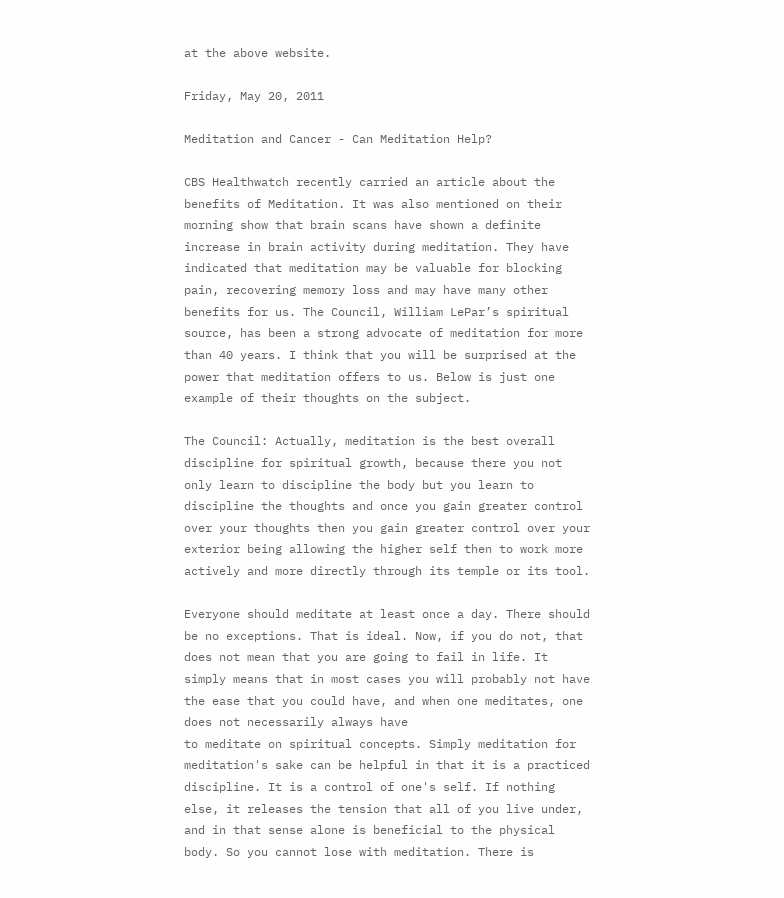at the above website.

Friday, May 20, 2011

Meditation and Cancer - Can Meditation Help?

CBS Healthwatch recently carried an article about the benefits of Meditation. It was also mentioned on their morning show that brain scans have shown a definite increase in brain activity during meditation. They have indicated that meditation may be valuable for blocking pain, recovering memory loss and may have many other benefits for us. The Council, William LePar’s spiritual source, has been a strong advocate of meditation for more than 40 years. I think that you will be surprised at the power that meditation offers to us. Below is just one example of their thoughts on the subject.

The Council: Actually, meditation is the best overall discipline for spiritual growth, because there you not only learn to discipline the body but you learn to discipline the thoughts and once you gain greater control over your thoughts then you gain greater control over your exterior being allowing the higher self then to work more actively and more directly through its temple or its tool.

Everyone should meditate at least once a day. There should be no exceptions. That is ideal. Now, if you do not, that does not mean that you are going to fail in life. It simply means that in most cases you will probably not have the ease that you could have, and when one meditates, one does not necessarily always have
to meditate on spiritual concepts. Simply meditation for meditation's sake can be helpful in that it is a practiced discipline. It is a control of one's self. If nothing else, it releases the tension that all of you live under, and in that sense alone is beneficial to the physical body. So you cannot lose with meditation. There is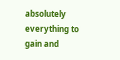absolutely everything to gain and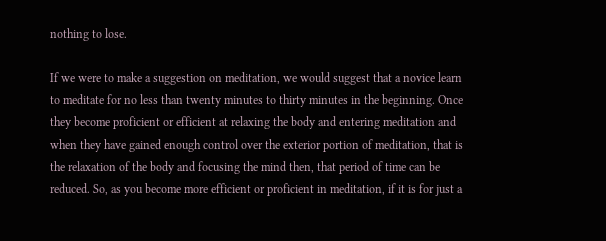nothing to lose.

If we were to make a suggestion on meditation, we would suggest that a novice learn to meditate for no less than twenty minutes to thirty minutes in the beginning. Once they become proficient or efficient at relaxing the body and entering meditation and when they have gained enough control over the exterior portion of meditation, that is the relaxation of the body and focusing the mind then, that period of time can be reduced. So, as you become more efficient or proficient in meditation, if it is for just a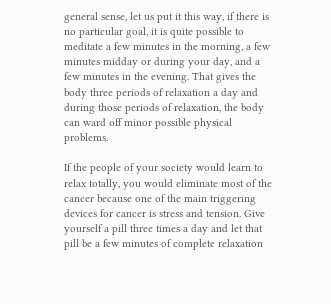general sense, let us put it this way, if there is no particular goal, it is quite possible to meditate a few minutes in the morning, a few minutes midday or during your day, and a few minutes in the evening. That gives the body three periods of relaxation a day and during those periods of relaxation, the body can ward off minor possible physical problems.

If the people of your society would learn to relax totally, you would eliminate most of the cancer because one of the main triggering devices for cancer is stress and tension. Give yourself a pill three times a day and let that pill be a few minutes of complete relaxation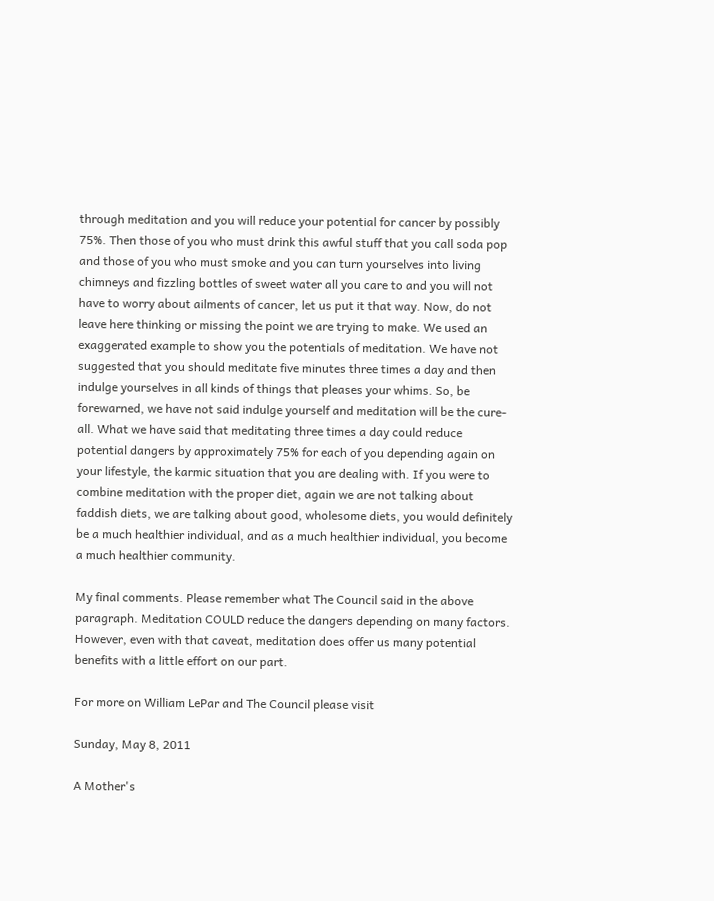through meditation and you will reduce your potential for cancer by possibly 75%. Then those of you who must drink this awful stuff that you call soda pop and those of you who must smoke and you can turn yourselves into living chimneys and fizzling bottles of sweet water all you care to and you will not have to worry about ailments of cancer, let us put it that way. Now, do not leave here thinking or missing the point we are trying to make. We used an exaggerated example to show you the potentials of meditation. We have not suggested that you should meditate five minutes three times a day and then indulge yourselves in all kinds of things that pleases your whims. So, be forewarned, we have not said indulge yourself and meditation will be the cure-all. What we have said that meditating three times a day could reduce potential dangers by approximately 75% for each of you depending again on your lifestyle, the karmic situation that you are dealing with. If you were to combine meditation with the proper diet, again we are not talking about faddish diets, we are talking about good, wholesome diets, you would definitely be a much healthier individual, and as a much healthier individual, you become a much healthier community.

My final comments. Please remember what The Council said in the above paragraph. Meditation COULD reduce the dangers depending on many factors. However, even with that caveat, meditation does offer us many potential benefits with a little effort on our part.

For more on William LePar and The Council please visit

Sunday, May 8, 2011

A Mother's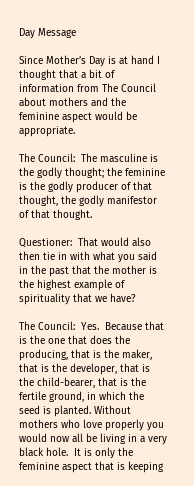Day Message

Since Mother’s Day is at hand I thought that a bit of information from The Council about mothers and the feminine aspect would be appropriate.

The Council:  The masculine is the godly thought; the feminine is the godly producer of that thought, the godly manifestor of that thought.

Questioner:  That would also then tie in with what you said in the past that the mother is the highest example of spirituality that we have?

The Council:  Yes.  Because that is the one that does the producing, that is the maker, that is the developer, that is the child-bearer, that is the fertile ground, in which the seed is planted. Without mothers who love properly you would now all be living in a very black hole.  It is only the feminine aspect that is keeping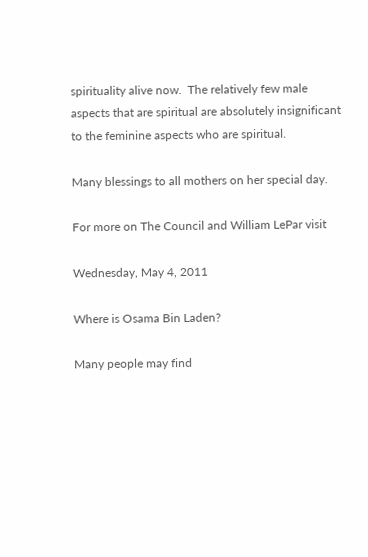spirituality alive now.  The relatively few male aspects that are spiritual are absolutely insignificant to the feminine aspects who are spiritual.

Many blessings to all mothers on her special day.

For more on The Council and William LePar visit

Wednesday, May 4, 2011

Where is Osama Bin Laden?

Many people may find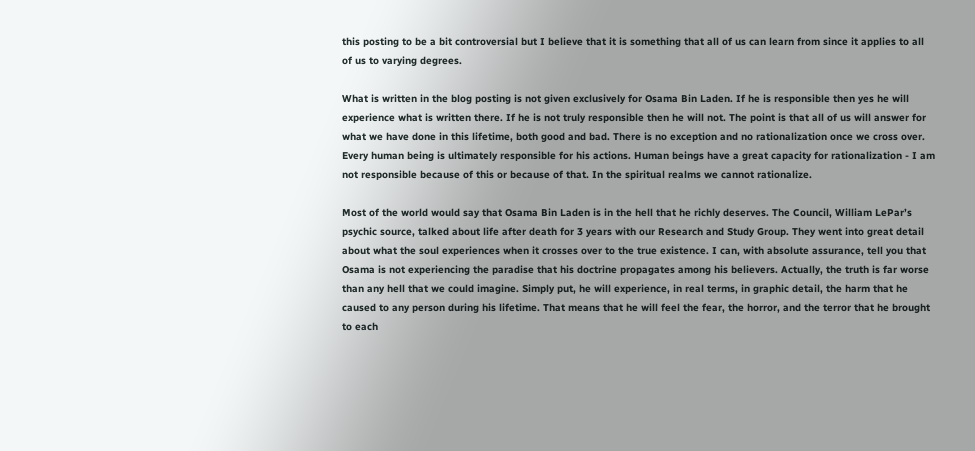this posting to be a bit controversial but I believe that it is something that all of us can learn from since it applies to all of us to varying degrees.

What is written in the blog posting is not given exclusively for Osama Bin Laden. If he is responsible then yes he will experience what is written there. If he is not truly responsible then he will not. The point is that all of us will answer for what we have done in this lifetime, both good and bad. There is no exception and no rationalization once we cross over. Every human being is ultimately responsible for his actions. Human beings have a great capacity for rationalization - I am not responsible because of this or because of that. In the spiritual realms we cannot rationalize.

Most of the world would say that Osama Bin Laden is in the hell that he richly deserves. The Council, William LePar’s psychic source, talked about life after death for 3 years with our Research and Study Group. They went into great detail about what the soul experiences when it crosses over to the true existence. I can, with absolute assurance, tell you that Osama is not experiencing the paradise that his doctrine propagates among his believers. Actually, the truth is far worse than any hell that we could imagine. Simply put, he will experience, in real terms, in graphic detail, the harm that he caused to any person during his lifetime. That means that he will feel the fear, the horror, and the terror that he brought to each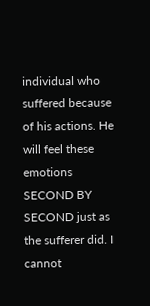individual who suffered because of his actions. He will feel these emotions SECOND BY SECOND just as the sufferer did. I cannot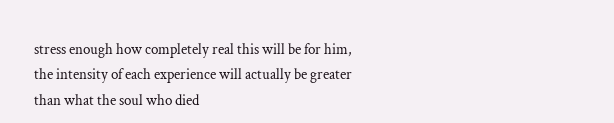stress enough how completely real this will be for him, the intensity of each experience will actually be greater than what the soul who died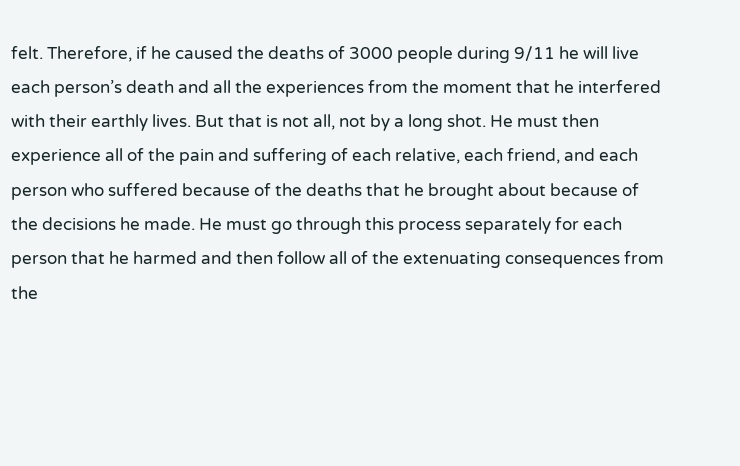felt. Therefore, if he caused the deaths of 3000 people during 9/11 he will live each person’s death and all the experiences from the moment that he interfered with their earthly lives. But that is not all, not by a long shot. He must then experience all of the pain and suffering of each relative, each friend, and each person who suffered because of the deaths that he brought about because of the decisions he made. He must go through this process separately for each person that he harmed and then follow all of the extenuating consequences from the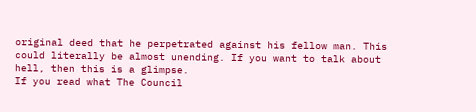original deed that he perpetrated against his fellow man. This could literally be almost unending. If you want to talk about hell, then this is a glimpse.
If you read what The Council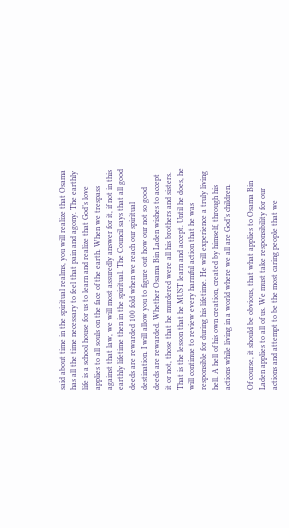said about time in the spiritual realms, you will realize that Osama has all the time necessary to feel that pain and agony. The earthly life is a school house for us to learn and realize that God’s love applies to all souls on the face of the earth. When we trespass against that law, we will most assuredly answer for it, if not in this earthly lifetime then in the spiritual. The Council says that all good deeds are rewarded 100 fold when we reach our spiritual destination. I will allow you to figure out how our not so good deeds are rewarded. Whether Osama Bin Laden wishes to accept it or not, those that he murdered were all his brothers and sisters. That is the lesson that he MUST learn and accept. Until he does, he will continue to review every harmful action that he was responsible for during his lifetime. He will experience a truly living hell. A hell of his own creation, created by himself, through his actions while living in a world where we all are God’s children.

Of course, it should be obvious, that what applies to Osama Bin Laden applies to all of us. We must take responsibility for our actions and attempt to be the most caring people that we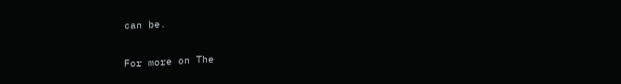can be.

For more on The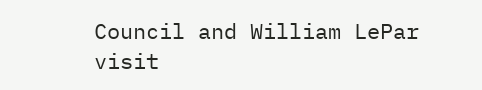Council and William LePar visit